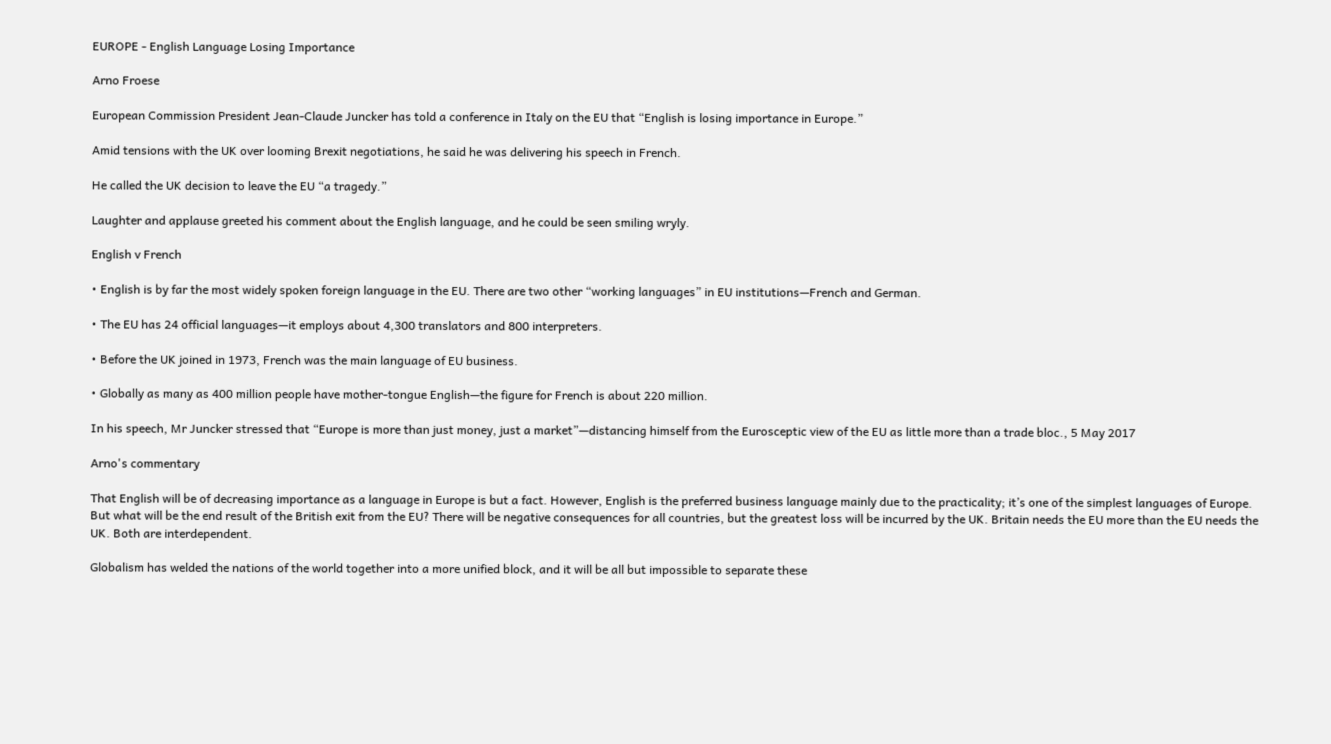EUROPE - English Language Losing Importance

Arno Froese

European Commission President Jean-Claude Juncker has told a conference in Italy on the EU that “English is losing importance in Europe.”

Amid tensions with the UK over looming Brexit negotiations, he said he was delivering his speech in French.

He called the UK decision to leave the EU “a tragedy.”

Laughter and applause greeted his comment about the English language, and he could be seen smiling wryly.

English v French

• English is by far the most widely spoken foreign language in the EU. There are two other “working languages” in EU institutions—French and German.

• The EU has 24 official languages—it employs about 4,300 translators and 800 interpreters.

• Before the UK joined in 1973, French was the main language of EU business.

• Globally as many as 400 million people have mother-tongue English—the figure for French is about 220 million.

In his speech, Mr Juncker stressed that “Europe is more than just money, just a market”—distancing himself from the Eurosceptic view of the EU as little more than a trade bloc., 5 May 2017

Arno's commentary

That English will be of decreasing importance as a language in Europe is but a fact. However, English is the preferred business language mainly due to the practicality; it’s one of the simplest languages of Europe. But what will be the end result of the British exit from the EU? There will be negative consequences for all countries, but the greatest loss will be incurred by the UK. Britain needs the EU more than the EU needs the UK. Both are interdependent.

Globalism has welded the nations of the world together into a more unified block, and it will be all but impossible to separate these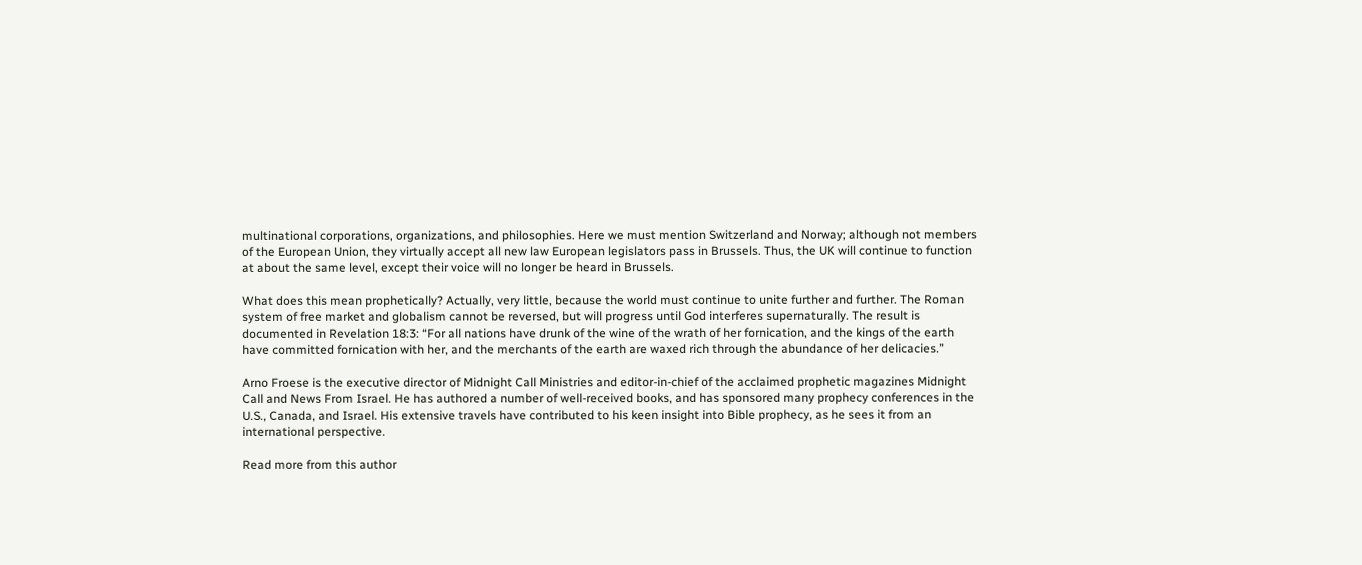multinational corporations, organizations, and philosophies. Here we must mention Switzerland and Norway; although not members of the European Union, they virtually accept all new law European legislators pass in Brussels. Thus, the UK will continue to function at about the same level, except their voice will no longer be heard in Brussels.

What does this mean prophetically? Actually, very little, because the world must continue to unite further and further. The Roman system of free market and globalism cannot be reversed, but will progress until God interferes supernaturally. The result is documented in Revelation 18:3: “For all nations have drunk of the wine of the wrath of her fornication, and the kings of the earth have committed fornication with her, and the merchants of the earth are waxed rich through the abundance of her delicacies.”

Arno Froese is the executive director of Midnight Call Ministries and editor-in-chief of the acclaimed prophetic magazines Midnight Call and News From Israel. He has authored a number of well-received books, and has sponsored many prophecy conferences in the U.S., Canada, and Israel. His extensive travels have contributed to his keen insight into Bible prophecy, as he sees it from an international perspective.

Read more from this author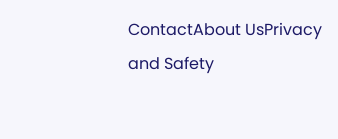ContactAbout UsPrivacy and Safety